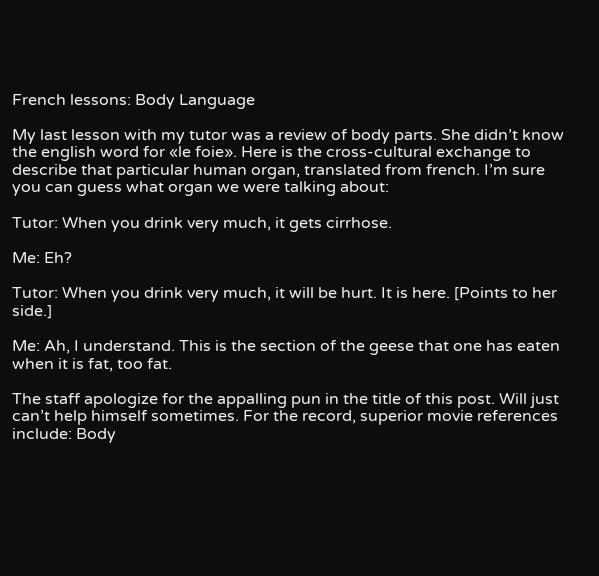French lessons: Body Language

My last lesson with my tutor was a review of body parts. She didn’t know the english word for «le foie». Here is the cross-cultural exchange to describe that particular human organ, translated from french. I’m sure you can guess what organ we were talking about:

Tutor: When you drink very much, it gets cirrhose.

Me: Eh?

Tutor: When you drink very much, it will be hurt. It is here. [Points to her side.]

Me: Ah, I understand. This is the section of the geese that one has eaten when it is fat, too fat.

The staff apologize for the appalling pun in the title of this post. Will just can’t help himself sometimes. For the record, superior movie references include: Body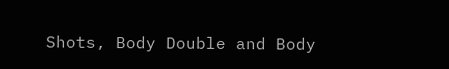Shots, Body Double and Body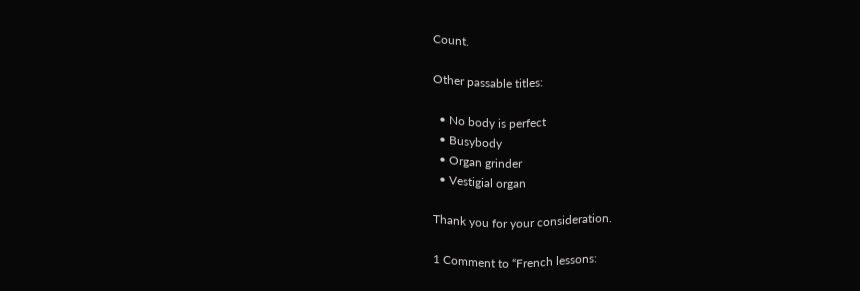Count.

Other passable titles:

  • No body is perfect
  • Busybody
  • Organ grinder
  • Vestigial organ

Thank you for your consideration.

1 Comment to “French lessons: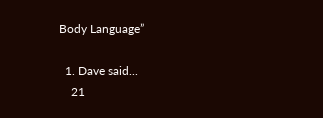Body Language”

  1. Dave said...
    21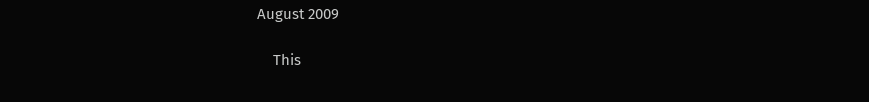August 2009

    This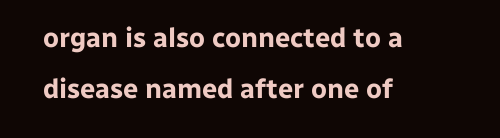organ is also connected to a disease named after one of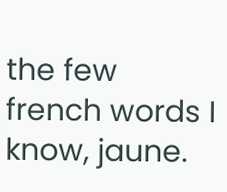the few french words I know, jaune.